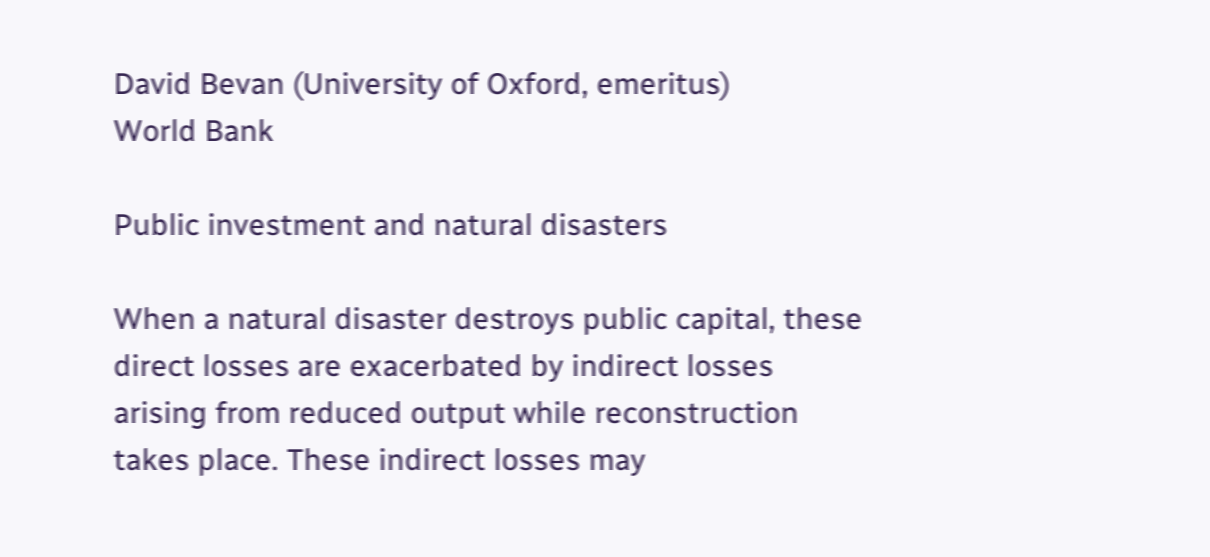David Bevan (University of Oxford, emeritus)
World Bank

Public investment and natural disasters

When a natural disaster destroys public capital, these direct losses are exacerbated by indirect losses arising from reduced output while reconstruction takes place. These indirect losses may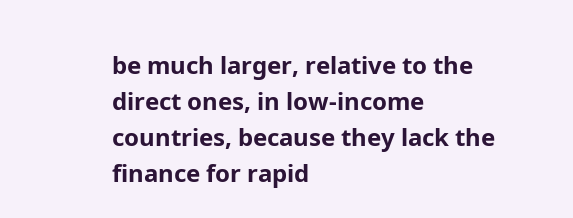be much larger, relative to the direct ones, in low-income countries, because they lack the finance for rapid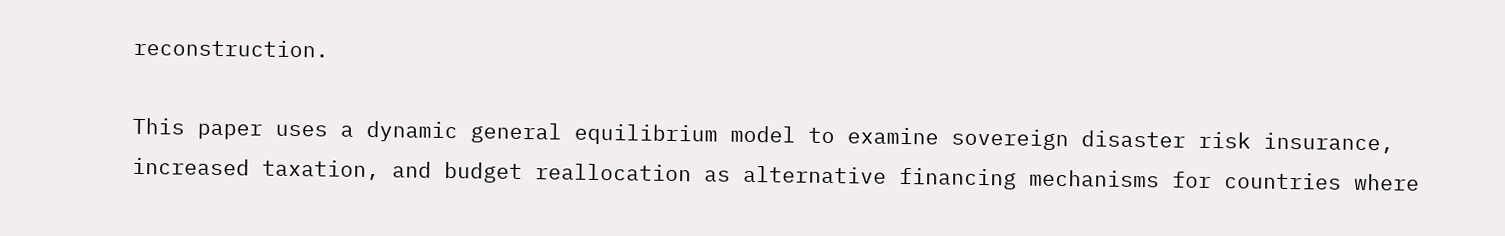reconstruction.

This paper uses a dynamic general equilibrium model to examine sovereign disaster risk insurance, increased taxation, and budget reallocation as alternative financing mechanisms for countries where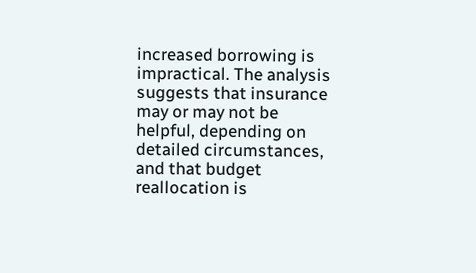increased borrowing is impractical. The analysis suggests that insurance may or may not be helpful, depending on detailed circumstances, and that budget reallocation is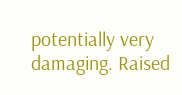potentially very damaging. Raised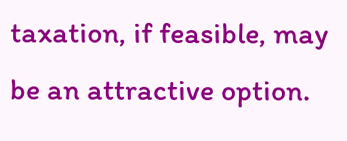taxation, if feasible, may be an attractive option.